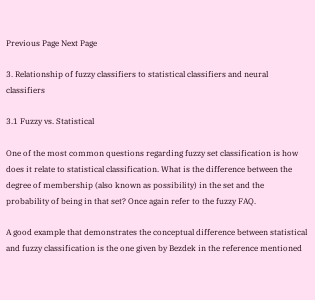Previous Page Next Page

3. Relationship of fuzzy classifiers to statistical classifiers and neural classifiers

3.1 Fuzzy vs. Statistical

One of the most common questions regarding fuzzy set classification is how does it relate to statistical classification. What is the difference between the degree of membership (also known as possibility) in the set and the probability of being in that set? Once again refer to the fuzzy FAQ.

A good example that demonstrates the conceptual difference between statistical and fuzzy classification is the one given by Bezdek in the reference mentioned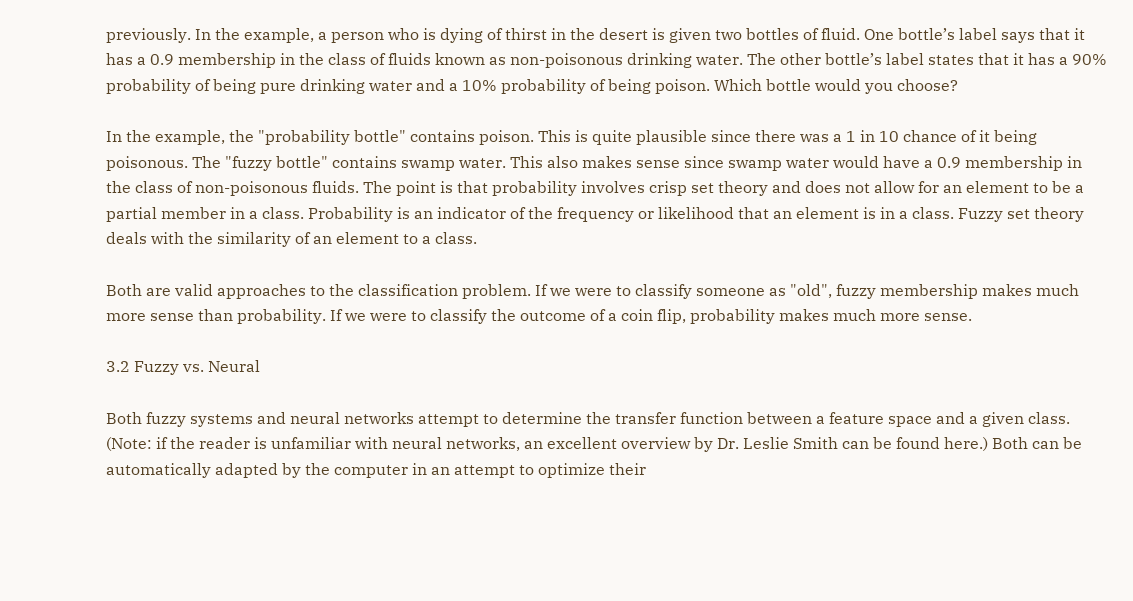previously. In the example, a person who is dying of thirst in the desert is given two bottles of fluid. One bottle’s label says that it has a 0.9 membership in the class of fluids known as non-poisonous drinking water. The other bottle’s label states that it has a 90% probability of being pure drinking water and a 10% probability of being poison. Which bottle would you choose?

In the example, the "probability bottle" contains poison. This is quite plausible since there was a 1 in 10 chance of it being poisonous. The "fuzzy bottle" contains swamp water. This also makes sense since swamp water would have a 0.9 membership in the class of non-poisonous fluids. The point is that probability involves crisp set theory and does not allow for an element to be a partial member in a class. Probability is an indicator of the frequency or likelihood that an element is in a class. Fuzzy set theory deals with the similarity of an element to a class.

Both are valid approaches to the classification problem. If we were to classify someone as "old", fuzzy membership makes much more sense than probability. If we were to classify the outcome of a coin flip, probability makes much more sense.

3.2 Fuzzy vs. Neural

Both fuzzy systems and neural networks attempt to determine the transfer function between a feature space and a given class. (Note: if the reader is unfamiliar with neural networks, an excellent overview by Dr. Leslie Smith can be found here.) Both can be automatically adapted by the computer in an attempt to optimize their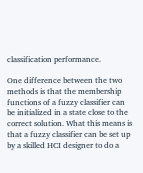classification performance.

One difference between the two methods is that the membership functions of a fuzzy classifier can be initialized in a state close to the correct solution. What this means is that a fuzzy classifier can be set up by a skilled HCI designer to do a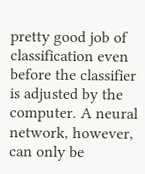pretty good job of classification even before the classifier is adjusted by the computer. A neural network, however, can only be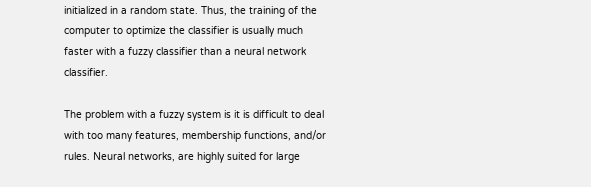initialized in a random state. Thus, the training of the computer to optimize the classifier is usually much faster with a fuzzy classifier than a neural network classifier.

The problem with a fuzzy system is it is difficult to deal with too many features, membership functions, and/or rules. Neural networks, are highly suited for large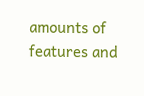amounts of features and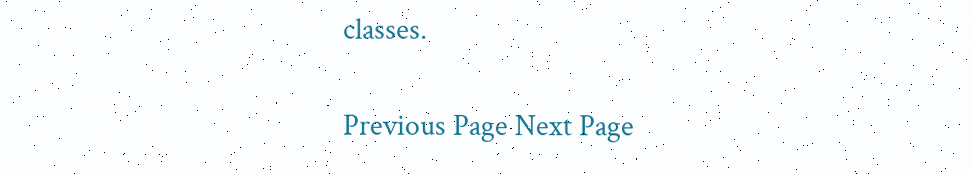classes.

Previous Page Next Page